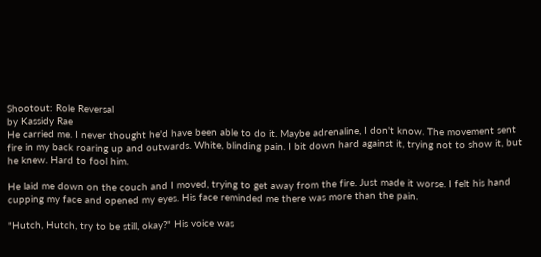Shootout: Role Reversal
by Kassidy Rae
He carried me. I never thought he'd have been able to do it. Maybe adrenaline, I don't know. The movement sent fire in my back roaring up and outwards. White, blinding pain. I bit down hard against it, trying not to show it, but he knew. Hard to fool him.

He laid me down on the couch and I moved, trying to get away from the fire. Just made it worse. I felt his hand cupping my face and opened my eyes. His face reminded me there was more than the pain.

"Hutch, Hutch, try to be still, okay?" His voice was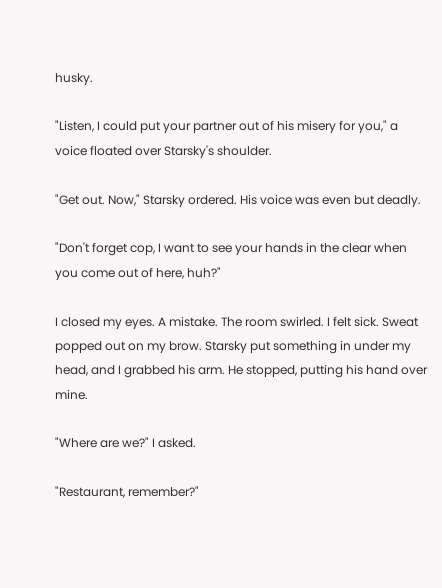husky.

"Listen, I could put your partner out of his misery for you," a voice floated over Starsky's shoulder.

"Get out. Now," Starsky ordered. His voice was even but deadly.

"Don't forget cop, I want to see your hands in the clear when you come out of here, huh?"

I closed my eyes. A mistake. The room swirled. I felt sick. Sweat popped out on my brow. Starsky put something in under my head, and I grabbed his arm. He stopped, putting his hand over mine.

"Where are we?" I asked.

"Restaurant, remember?"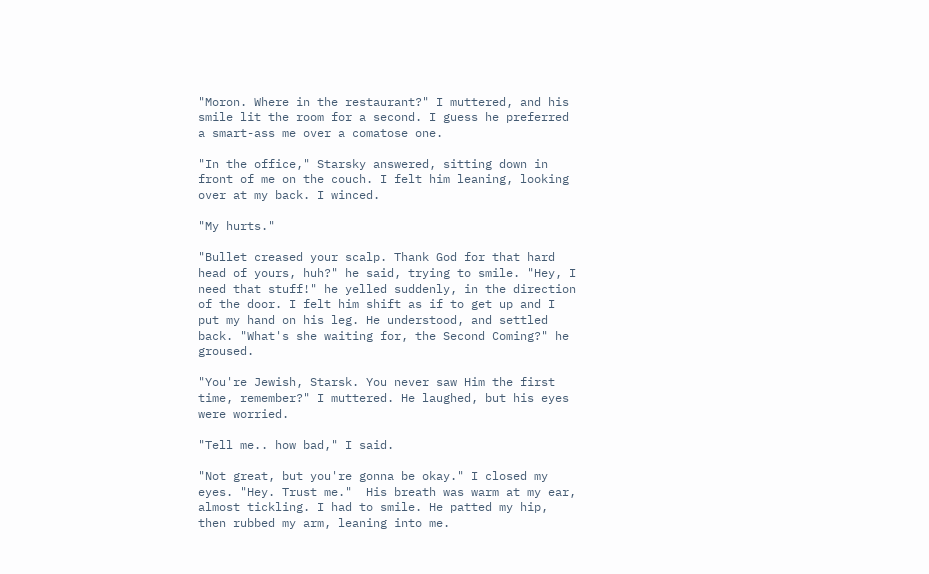"Moron. Where in the restaurant?" I muttered, and his smile lit the room for a second. I guess he preferred a smart-ass me over a comatose one.

"In the office," Starsky answered, sitting down in front of me on the couch. I felt him leaning, looking over at my back. I winced.

"My hurts."

"Bullet creased your scalp. Thank God for that hard head of yours, huh?" he said, trying to smile. "Hey, I need that stuff!" he yelled suddenly, in the direction of the door. I felt him shift as if to get up and I put my hand on his leg. He understood, and settled back. "What's she waiting for, the Second Coming?" he groused.

"You're Jewish, Starsk. You never saw Him the first time, remember?" I muttered. He laughed, but his eyes were worried.

"Tell me.. how bad," I said.

"Not great, but you're gonna be okay." I closed my eyes. "Hey. Trust me."  His breath was warm at my ear, almost tickling. I had to smile. He patted my hip, then rubbed my arm, leaning into me.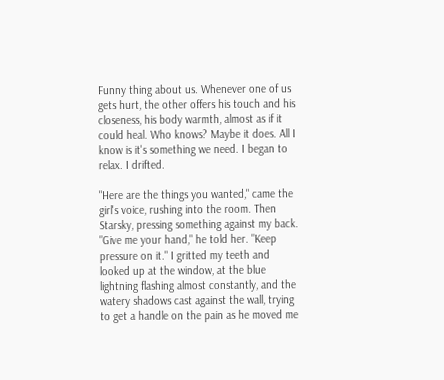Funny thing about us. Whenever one of us gets hurt, the other offers his touch and his closeness, his body warmth, almost as if it could heal. Who knows? Maybe it does. All I know is it's something we need. I began to relax. I drifted.

"Here are the things you wanted," came the girl's voice, rushing into the room. Then Starsky, pressing something against my back. "Give me your hand," he told her. "Keep pressure on it." I gritted my teeth and looked up at the window, at the blue lightning flashing almost constantly, and the watery shadows cast against the wall, trying to get a handle on the pain as he moved me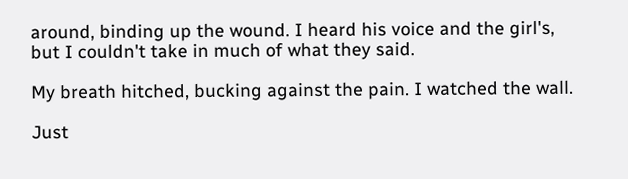around, binding up the wound. I heard his voice and the girl's, but I couldn't take in much of what they said.

My breath hitched, bucking against the pain. I watched the wall.

Just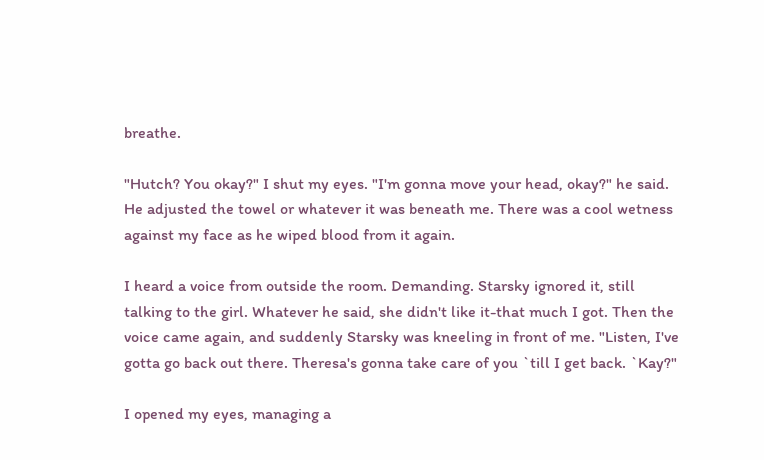breathe.

"Hutch? You okay?" I shut my eyes. "I'm gonna move your head, okay?" he said. He adjusted the towel or whatever it was beneath me. There was a cool wetness against my face as he wiped blood from it again.

I heard a voice from outside the room. Demanding. Starsky ignored it, still talking to the girl. Whatever he said, she didn't like it-that much I got. Then the voice came again, and suddenly Starsky was kneeling in front of me. "Listen, I've gotta go back out there. Theresa's gonna take care of you `till I get back. `Kay?"

I opened my eyes, managing a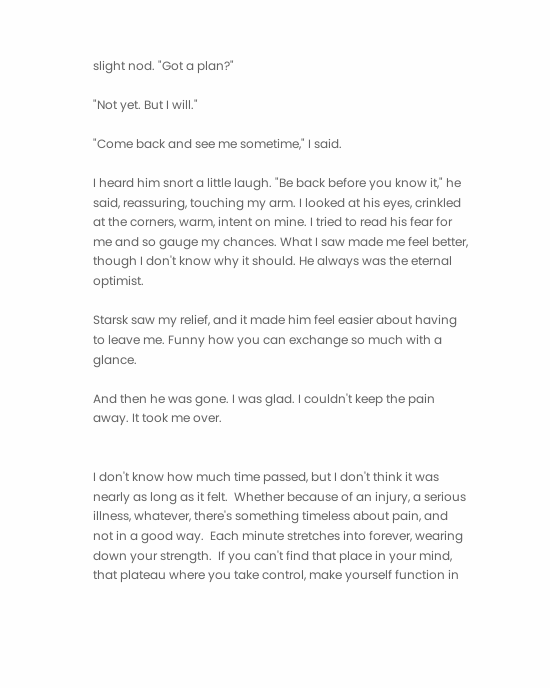slight nod. "Got a plan?"

"Not yet. But I will."

"Come back and see me sometime," I said.

I heard him snort a little laugh. "Be back before you know it," he said, reassuring, touching my arm. I looked at his eyes, crinkled at the corners, warm, intent on mine. I tried to read his fear for me and so gauge my chances. What I saw made me feel better, though I don't know why it should. He always was the eternal optimist.

Starsk saw my relief, and it made him feel easier about having to leave me. Funny how you can exchange so much with a glance.

And then he was gone. I was glad. I couldn't keep the pain away. It took me over.


I don't know how much time passed, but I don't think it was nearly as long as it felt.  Whether because of an injury, a serious illness, whatever, there's something timeless about pain, and not in a good way.  Each minute stretches into forever, wearing down your strength.  If you can't find that place in your mind, that plateau where you take control, make yourself function in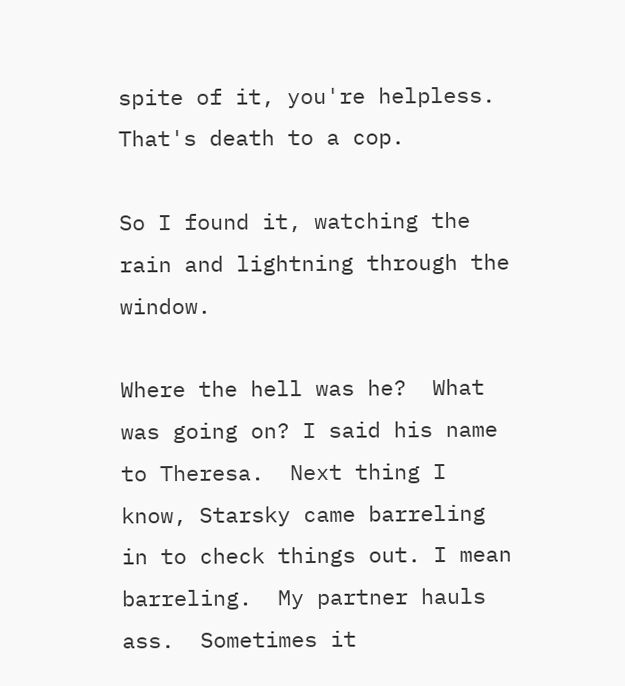spite of it, you're helpless.  That's death to a cop.

So I found it, watching the rain and lightning through the window.

Where the hell was he?  What was going on? I said his name to Theresa.  Next thing I know, Starsky came barreling in to check things out. I mean barreling.  My partner hauls ass.  Sometimes it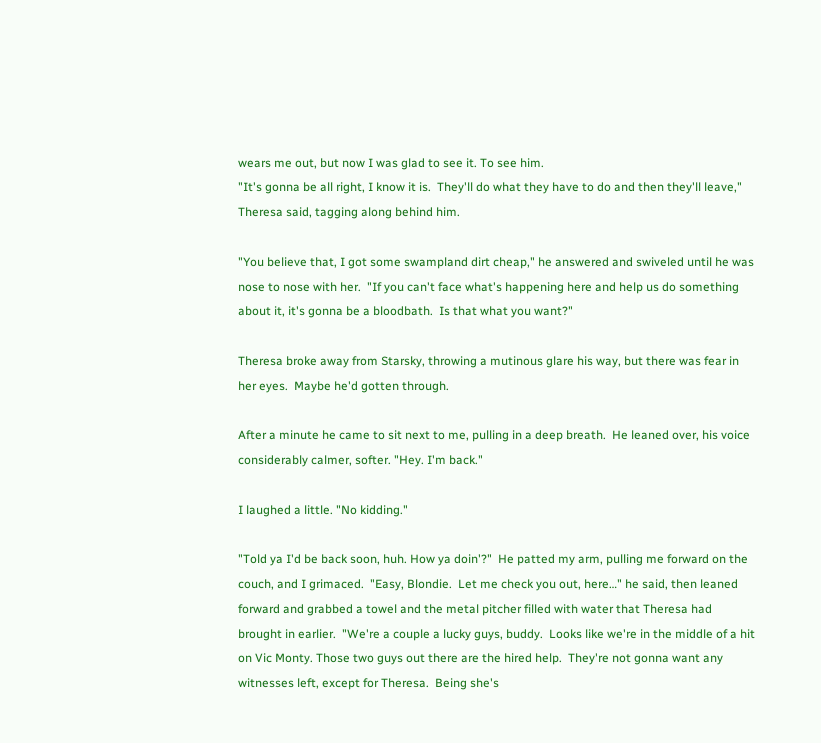wears me out, but now I was glad to see it. To see him.
"It's gonna be all right, I know it is.  They'll do what they have to do and then they'll leave," Theresa said, tagging along behind him.

"You believe that, I got some swampland dirt cheap," he answered and swiveled until he was nose to nose with her.  "If you can't face what's happening here and help us do something about it, it's gonna be a bloodbath.  Is that what you want?"

Theresa broke away from Starsky, throwing a mutinous glare his way, but there was fear in her eyes.  Maybe he'd gotten through.

After a minute he came to sit next to me, pulling in a deep breath.  He leaned over, his voice considerably calmer, softer. "Hey. I'm back."

I laughed a little. "No kidding."

"Told ya I'd be back soon, huh. How ya doin'?"  He patted my arm, pulling me forward on the couch, and I grimaced.  "Easy, Blondie.  Let me check you out, here…" he said, then leaned forward and grabbed a towel and the metal pitcher filled with water that Theresa had brought in earlier.  "We're a couple a lucky guys, buddy.  Looks like we're in the middle of a hit on Vic Monty. Those two guys out there are the hired help.  They're not gonna want any witnesses left, except for Theresa.  Being she's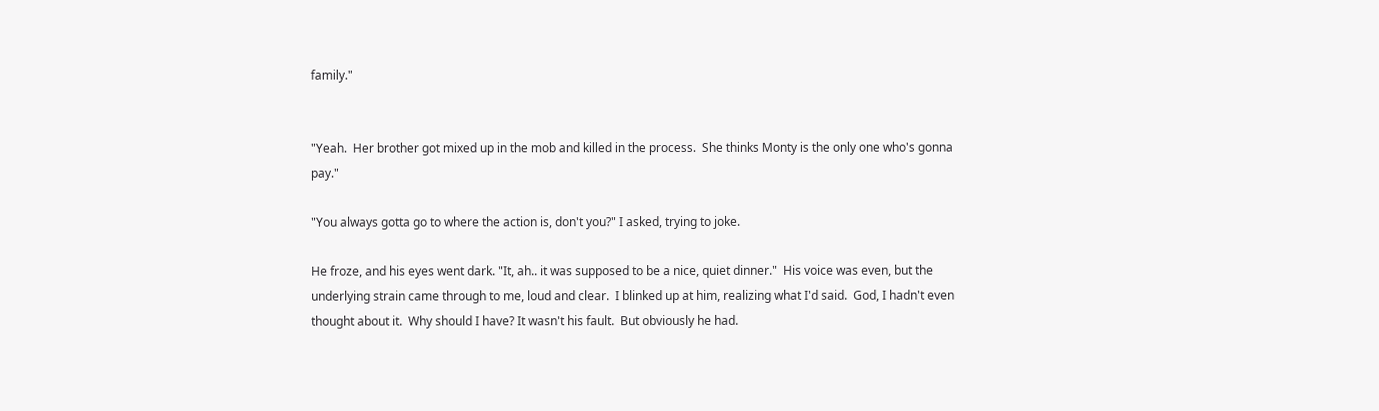family."


"Yeah.  Her brother got mixed up in the mob and killed in the process.  She thinks Monty is the only one who's gonna pay."

"You always gotta go to where the action is, don't you?" I asked, trying to joke.

He froze, and his eyes went dark. "It, ah.. it was supposed to be a nice, quiet dinner."  His voice was even, but the underlying strain came through to me, loud and clear.  I blinked up at him, realizing what I'd said.  God, I hadn't even thought about it.  Why should I have? It wasn't his fault.  But obviously he had.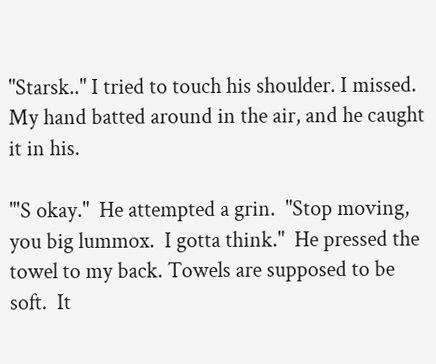"Starsk.." I tried to touch his shoulder. I missed.  My hand batted around in the air, and he caught it in his.

"'S okay."  He attempted a grin.  "Stop moving, you big lummox.  I gotta think."  He pressed the towel to my back. Towels are supposed to be soft.  It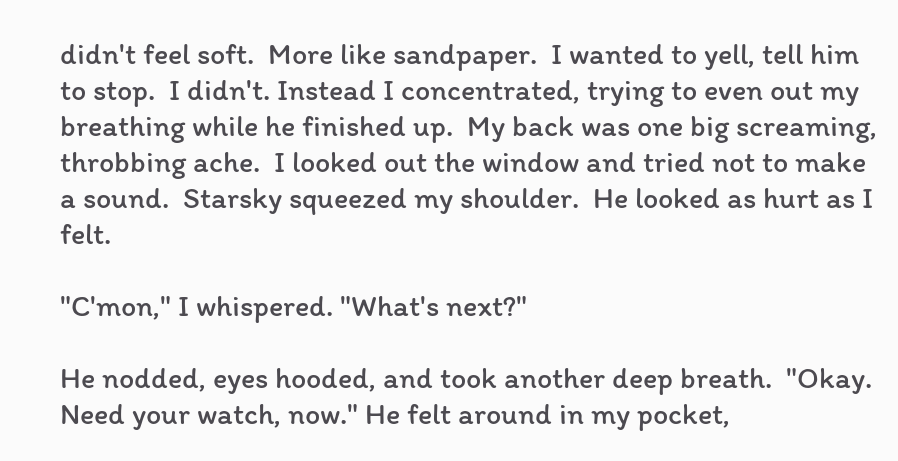didn't feel soft.  More like sandpaper.  I wanted to yell, tell him to stop.  I didn't. Instead I concentrated, trying to even out my breathing while he finished up.  My back was one big screaming, throbbing ache.  I looked out the window and tried not to make a sound.  Starsky squeezed my shoulder.  He looked as hurt as I felt.

"C'mon," I whispered. "What's next?"

He nodded, eyes hooded, and took another deep breath.  "Okay. Need your watch, now." He felt around in my pocket,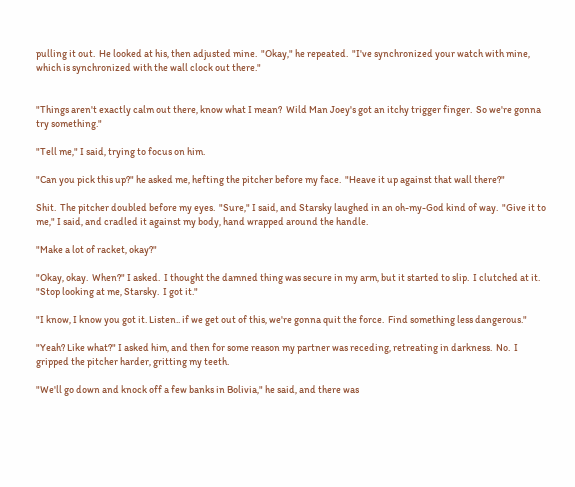pulling it out.  He looked at his, then adjusted mine.  "Okay," he repeated.  "I've synchronized your watch with mine, which is synchronized with the wall clock out there."


"Things aren't exactly calm out there, know what I mean?  Wild Man Joey's got an itchy trigger finger.  So we're gonna try something."

"Tell me," I said, trying to focus on him.

"Can you pick this up?" he asked me, hefting the pitcher before my face.  "Heave it up against that wall there?"

Shit.  The pitcher doubled before my eyes.  "Sure," I said, and Starsky laughed in an oh-my-God kind of way.  "Give it to me," I said, and cradled it against my body, hand wrapped around the handle.

"Make a lot of racket, okay?"

"Okay, okay.  When?" I asked.  I thought the damned thing was secure in my arm, but it started to slip.  I clutched at it.  "Stop looking at me, Starsky.  I got it."

"I know, I know you got it. Listen.. if we get out of this, we're gonna quit the force.  Find something less dangerous."

"Yeah? Like what?" I asked him, and then for some reason my partner was receding, retreating in darkness.  No.  I gripped the pitcher harder, gritting my teeth.

"We'll go down and knock off a few banks in Bolivia," he said, and there was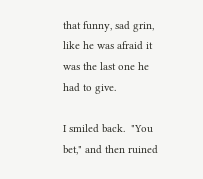that funny, sad grin, like he was afraid it was the last one he had to give.

I smiled back.  "You bet," and then ruined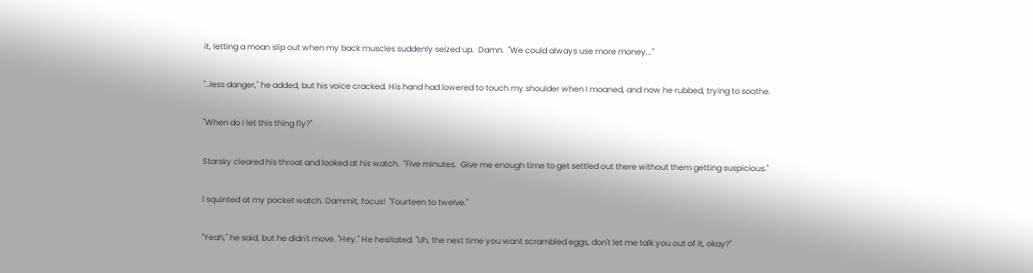it, letting a moan slip out when my back muscles suddenly seized up.  Damn.  "We could always use more money..."

"..less danger," he added, but his voice cracked. His hand had lowered to touch my shoulder when I moaned, and now he rubbed, trying to soothe.

"When do I let this thing fly?"

Starsky cleared his throat and looked at his watch.  "Five minutes.  Give me enough time to get settled out there without them getting suspicious."

I squinted at my pocket watch. Dammit, focus!  "Fourteen to twelve."

"Yeah," he said, but he didn't move. "Hey." He hesitated. "Uh, the next time you want scrambled eggs, don't let me talk you out of it, okay?"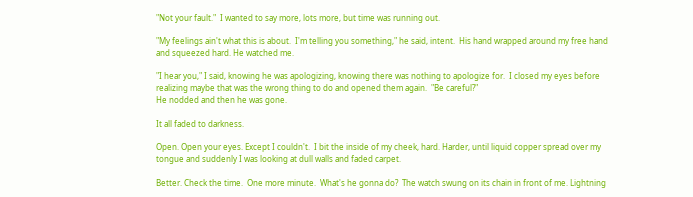"Not your fault."  I wanted to say more, lots more, but time was running out.

"My feelings ain't what this is about.  I'm telling you something," he said, intent.  His hand wrapped around my free hand and squeezed hard. He watched me.

"I hear you," I said, knowing he was apologizing, knowing there was nothing to apologize for.  I closed my eyes before realizing maybe that was the wrong thing to do and opened them again.  "Be careful?"
He nodded and then he was gone.

It all faded to darkness.

Open. Open your eyes. Except I couldn't.  I bit the inside of my cheek, hard. Harder, until liquid copper spread over my tongue and suddenly I was looking at dull walls and faded carpet.

Better. Check the time.  One more minute.  What's he gonna do?  The watch swung on its chain in front of me. Lightning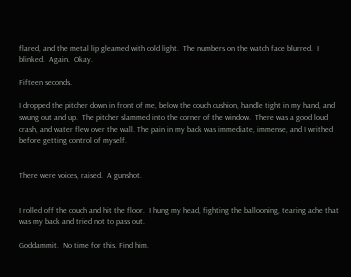flared, and the metal lip gleamed with cold light.  The numbers on the watch face blurred.  I blinked.  Again.  Okay.

Fifteen seconds.

I dropped the pitcher down in front of me, below the couch cushion, handle tight in my hand, and swung out and up.  The pitcher slammed into the corner of the window.  There was a good loud crash, and water flew over the wall. The pain in my back was immediate, immense, and I writhed before getting control of myself.


There were voices, raised.  A gunshot.


I rolled off the couch and hit the floor.  I hung my head, fighting the ballooning, tearing ache that was my back and tried not to pass out.

Goddammit.  No time for this. Find him.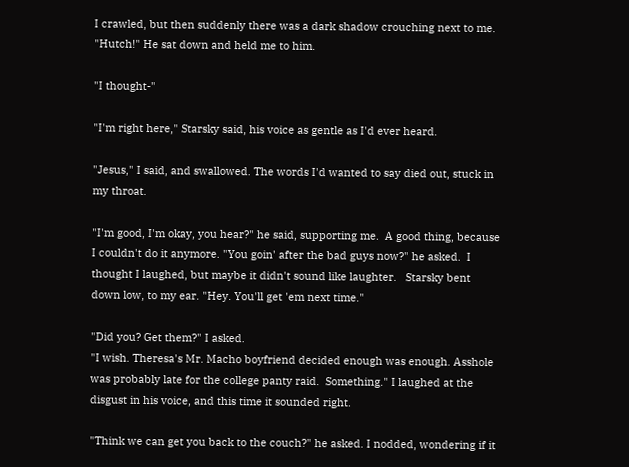I crawled, but then suddenly there was a dark shadow crouching next to me.  "Hutch!" He sat down and held me to him.

"I thought-"

"I'm right here," Starsky said, his voice as gentle as I'd ever heard.

"Jesus," I said, and swallowed. The words I'd wanted to say died out, stuck in my throat.

"I'm good, I'm okay, you hear?" he said, supporting me.  A good thing, because I couldn't do it anymore. "You goin' after the bad guys now?" he asked.  I thought I laughed, but maybe it didn't sound like laughter.   Starsky bent down low, to my ear. "Hey. You'll get 'em next time."

"Did you? Get them?" I asked.
"I wish. Theresa's Mr. Macho boyfriend decided enough was enough. Asshole was probably late for the college panty raid.  Something." I laughed at the disgust in his voice, and this time it sounded right.

"Think we can get you back to the couch?" he asked. I nodded, wondering if it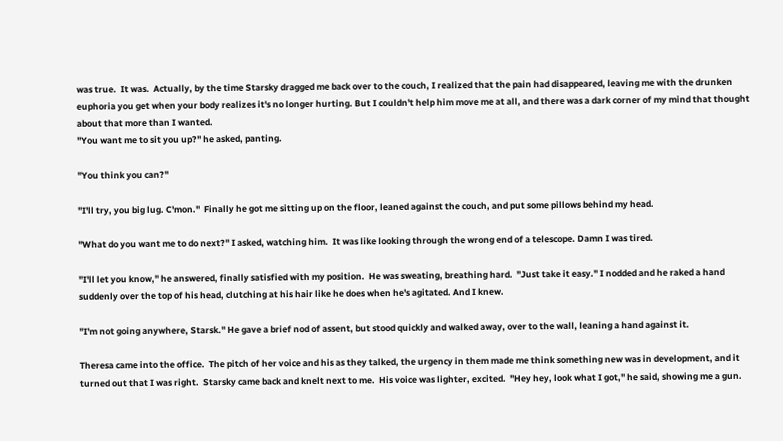was true.  It was.  Actually, by the time Starsky dragged me back over to the couch, I realized that the pain had disappeared, leaving me with the drunken euphoria you get when your body realizes it's no longer hurting. But I couldn't help him move me at all, and there was a dark corner of my mind that thought about that more than I wanted.
"You want me to sit you up?" he asked, panting.

"You think you can?"

"I'll try, you big lug. C'mon."  Finally he got me sitting up on the floor, leaned against the couch, and put some pillows behind my head.

"What do you want me to do next?" I asked, watching him.  It was like looking through the wrong end of a telescope. Damn I was tired.

"I'll let you know," he answered, finally satisfied with my position.  He was sweating, breathing hard.  "Just take it easy." I nodded and he raked a hand suddenly over the top of his head, clutching at his hair like he does when he's agitated. And I knew.

"I'm not going anywhere, Starsk." He gave a brief nod of assent, but stood quickly and walked away, over to the wall, leaning a hand against it.

Theresa came into the office.  The pitch of her voice and his as they talked, the urgency in them made me think something new was in development, and it turned out that I was right.  Starsky came back and knelt next to me.  His voice was lighter, excited.  "Hey hey, look what I got," he said, showing me a gun.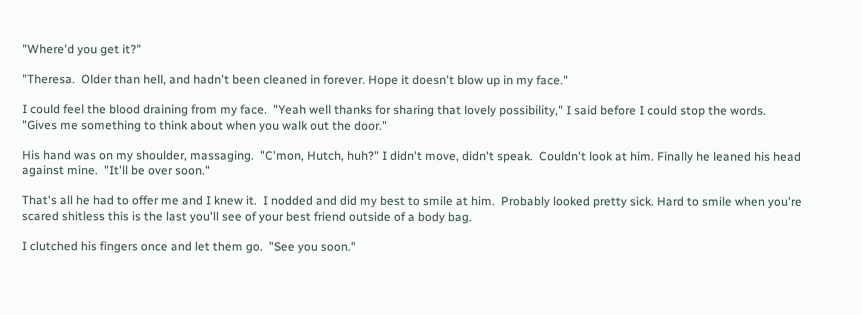"Where'd you get it?"

"Theresa.  Older than hell, and hadn't been cleaned in forever. Hope it doesn't blow up in my face."

I could feel the blood draining from my face.  "Yeah well thanks for sharing that lovely possibility," I said before I could stop the words.  "Gives me something to think about when you walk out the door."

His hand was on my shoulder, massaging.  "C'mon, Hutch, huh?" I didn't move, didn't speak.  Couldn't look at him. Finally he leaned his head against mine.  "It'll be over soon."

That's all he had to offer me and I knew it.  I nodded and did my best to smile at him.  Probably looked pretty sick. Hard to smile when you're scared shitless this is the last you'll see of your best friend outside of a body bag.

I clutched his fingers once and let them go.  "See you soon."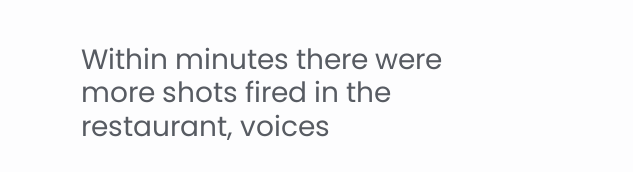Within minutes there were more shots fired in the restaurant, voices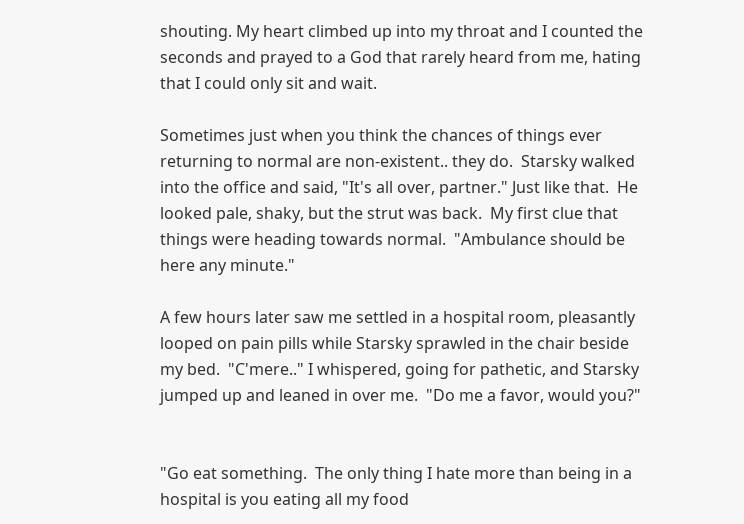shouting. My heart climbed up into my throat and I counted the seconds and prayed to a God that rarely heard from me, hating that I could only sit and wait.

Sometimes just when you think the chances of things ever returning to normal are non-existent.. they do.  Starsky walked into the office and said, "It's all over, partner." Just like that.  He looked pale, shaky, but the strut was back.  My first clue that things were heading towards normal.  "Ambulance should be here any minute."

A few hours later saw me settled in a hospital room, pleasantly looped on pain pills while Starsky sprawled in the chair beside my bed.  "C'mere.." I whispered, going for pathetic, and Starsky jumped up and leaned in over me.  "Do me a favor, would you?"


"Go eat something.  The only thing I hate more than being in a hospital is you eating all my food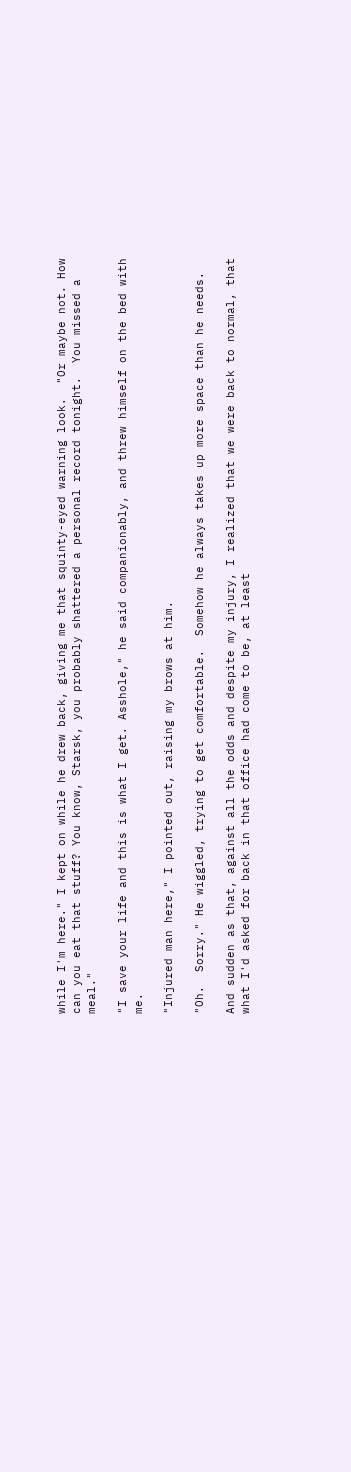while I'm here." I kept on while he drew back, giving me that squinty-eyed warning look.  "Or maybe not. How can you eat that stuff? You know, Starsk, you probably shattered a personal record tonight.  You missed a meal."

"I save your life and this is what I get. Asshole," he said companionably, and threw himself on the bed with me.

"Injured man here," I pointed out, raising my brows at him.

"Oh.  Sorry." He wiggled, trying to get comfortable.  Somehow he always takes up more space than he needs.

And sudden as that, against all the odds and despite my injury, I realized that we were back to normal, that what I'd asked for back in that office had come to be, at least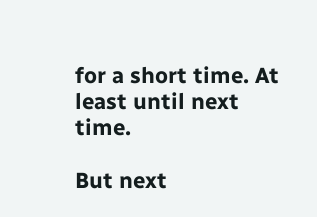for a short time. At least until next time.

But next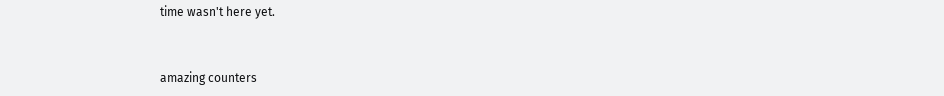time wasn't here yet.


amazing counters